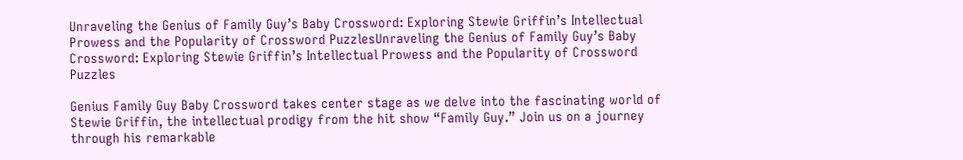Unraveling the Genius of Family Guy’s Baby Crossword: Exploring Stewie Griffin’s Intellectual Prowess and the Popularity of Crossword PuzzlesUnraveling the Genius of Family Guy’s Baby Crossword: Exploring Stewie Griffin’s Intellectual Prowess and the Popularity of Crossword Puzzles

Genius Family Guy Baby Crossword takes center stage as we delve into the fascinating world of Stewie Griffin, the intellectual prodigy from the hit show “Family Guy.” Join us on a journey through his remarkable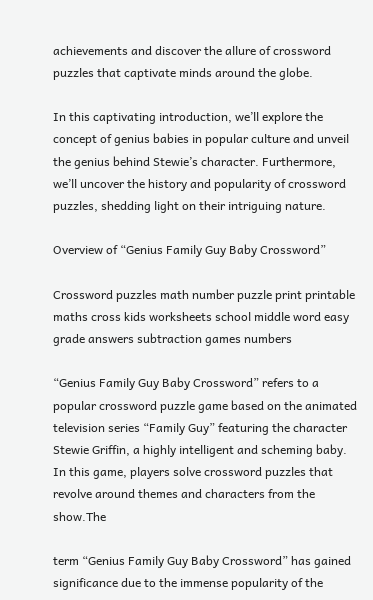achievements and discover the allure of crossword puzzles that captivate minds around the globe.

In this captivating introduction, we’ll explore the concept of genius babies in popular culture and unveil the genius behind Stewie’s character. Furthermore, we’ll uncover the history and popularity of crossword puzzles, shedding light on their intriguing nature.

Overview of “Genius Family Guy Baby Crossword”

Crossword puzzles math number puzzle print printable maths cross kids worksheets school middle word easy grade answers subtraction games numbers

“Genius Family Guy Baby Crossword” refers to a popular crossword puzzle game based on the animated television series “Family Guy” featuring the character Stewie Griffin, a highly intelligent and scheming baby. In this game, players solve crossword puzzles that revolve around themes and characters from the show.The

term “Genius Family Guy Baby Crossword” has gained significance due to the immense popularity of the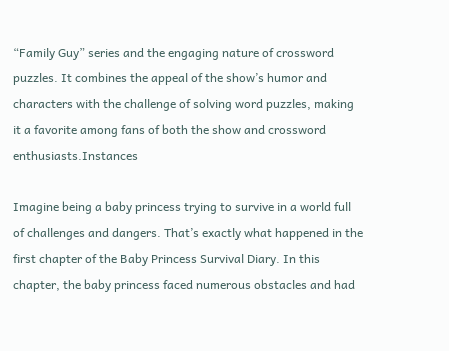“Family Guy” series and the engaging nature of crossword puzzles. It combines the appeal of the show’s humor and characters with the challenge of solving word puzzles, making it a favorite among fans of both the show and crossword enthusiasts.Instances

Imagine being a baby princess trying to survive in a world full of challenges and dangers. That’s exactly what happened in the first chapter of the Baby Princess Survival Diary. In this chapter, the baby princess faced numerous obstacles and had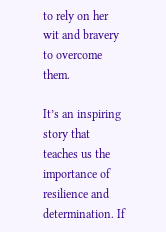to rely on her wit and bravery to overcome them.

It’s an inspiring story that teaches us the importance of resilience and determination. If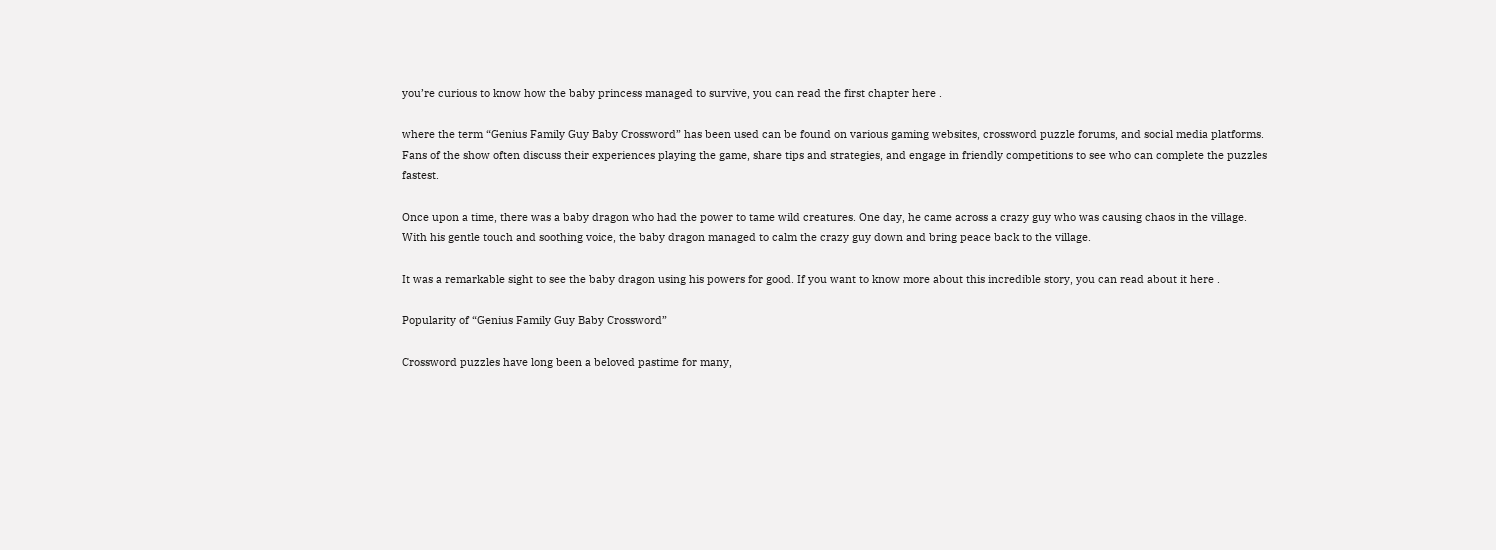you’re curious to know how the baby princess managed to survive, you can read the first chapter here .

where the term “Genius Family Guy Baby Crossword” has been used can be found on various gaming websites, crossword puzzle forums, and social media platforms. Fans of the show often discuss their experiences playing the game, share tips and strategies, and engage in friendly competitions to see who can complete the puzzles fastest.

Once upon a time, there was a baby dragon who had the power to tame wild creatures. One day, he came across a crazy guy who was causing chaos in the village. With his gentle touch and soothing voice, the baby dragon managed to calm the crazy guy down and bring peace back to the village.

It was a remarkable sight to see the baby dragon using his powers for good. If you want to know more about this incredible story, you can read about it here .

Popularity of “Genius Family Guy Baby Crossword”

Crossword puzzles have long been a beloved pastime for many,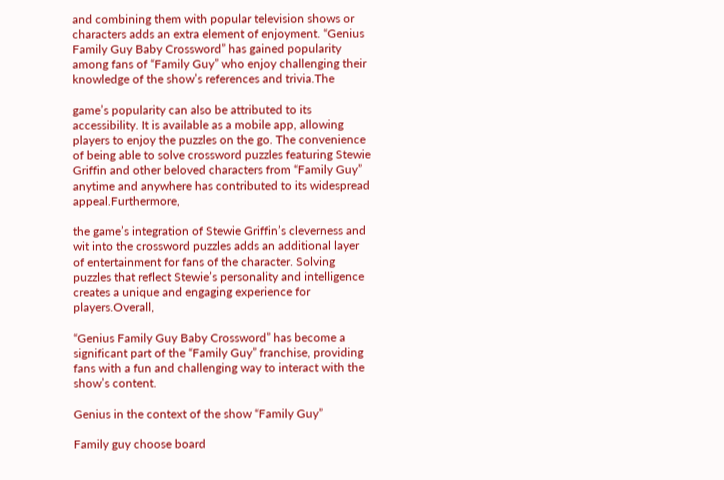and combining them with popular television shows or characters adds an extra element of enjoyment. “Genius Family Guy Baby Crossword” has gained popularity among fans of “Family Guy” who enjoy challenging their knowledge of the show’s references and trivia.The

game’s popularity can also be attributed to its accessibility. It is available as a mobile app, allowing players to enjoy the puzzles on the go. The convenience of being able to solve crossword puzzles featuring Stewie Griffin and other beloved characters from “Family Guy” anytime and anywhere has contributed to its widespread appeal.Furthermore,

the game’s integration of Stewie Griffin’s cleverness and wit into the crossword puzzles adds an additional layer of entertainment for fans of the character. Solving puzzles that reflect Stewie’s personality and intelligence creates a unique and engaging experience for players.Overall,

“Genius Family Guy Baby Crossword” has become a significant part of the “Family Guy” franchise, providing fans with a fun and challenging way to interact with the show’s content.

Genius in the context of the show “Family Guy”

Family guy choose board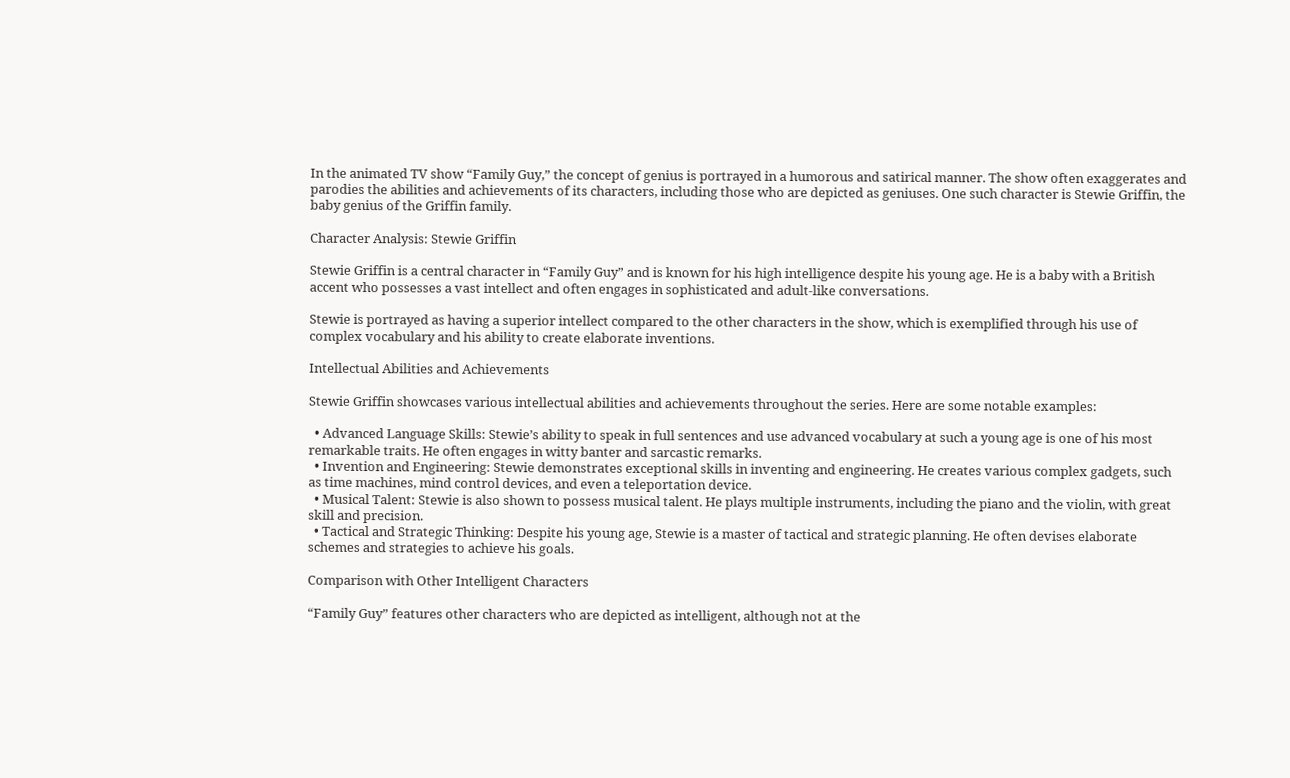In the animated TV show “Family Guy,” the concept of genius is portrayed in a humorous and satirical manner. The show often exaggerates and parodies the abilities and achievements of its characters, including those who are depicted as geniuses. One such character is Stewie Griffin, the baby genius of the Griffin family.

Character Analysis: Stewie Griffin

Stewie Griffin is a central character in “Family Guy” and is known for his high intelligence despite his young age. He is a baby with a British accent who possesses a vast intellect and often engages in sophisticated and adult-like conversations.

Stewie is portrayed as having a superior intellect compared to the other characters in the show, which is exemplified through his use of complex vocabulary and his ability to create elaborate inventions.

Intellectual Abilities and Achievements

Stewie Griffin showcases various intellectual abilities and achievements throughout the series. Here are some notable examples:

  • Advanced Language Skills: Stewie’s ability to speak in full sentences and use advanced vocabulary at such a young age is one of his most remarkable traits. He often engages in witty banter and sarcastic remarks.
  • Invention and Engineering: Stewie demonstrates exceptional skills in inventing and engineering. He creates various complex gadgets, such as time machines, mind control devices, and even a teleportation device.
  • Musical Talent: Stewie is also shown to possess musical talent. He plays multiple instruments, including the piano and the violin, with great skill and precision.
  • Tactical and Strategic Thinking: Despite his young age, Stewie is a master of tactical and strategic planning. He often devises elaborate schemes and strategies to achieve his goals.

Comparison with Other Intelligent Characters

“Family Guy” features other characters who are depicted as intelligent, although not at the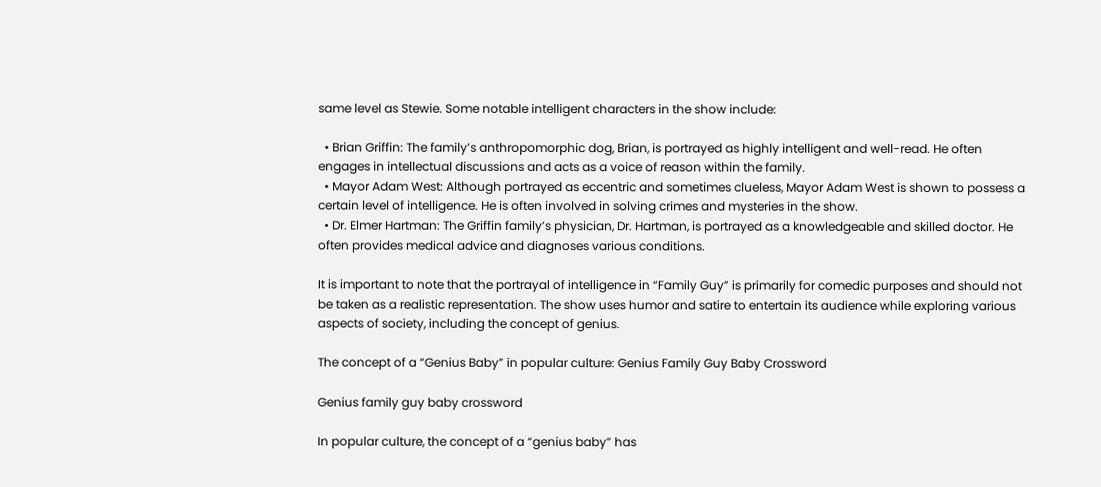same level as Stewie. Some notable intelligent characters in the show include:

  • Brian Griffin: The family’s anthropomorphic dog, Brian, is portrayed as highly intelligent and well-read. He often engages in intellectual discussions and acts as a voice of reason within the family.
  • Mayor Adam West: Although portrayed as eccentric and sometimes clueless, Mayor Adam West is shown to possess a certain level of intelligence. He is often involved in solving crimes and mysteries in the show.
  • Dr. Elmer Hartman: The Griffin family’s physician, Dr. Hartman, is portrayed as a knowledgeable and skilled doctor. He often provides medical advice and diagnoses various conditions.

It is important to note that the portrayal of intelligence in “Family Guy” is primarily for comedic purposes and should not be taken as a realistic representation. The show uses humor and satire to entertain its audience while exploring various aspects of society, including the concept of genius.

The concept of a “Genius Baby” in popular culture: Genius Family Guy Baby Crossword

Genius family guy baby crossword

In popular culture, the concept of a “genius baby” has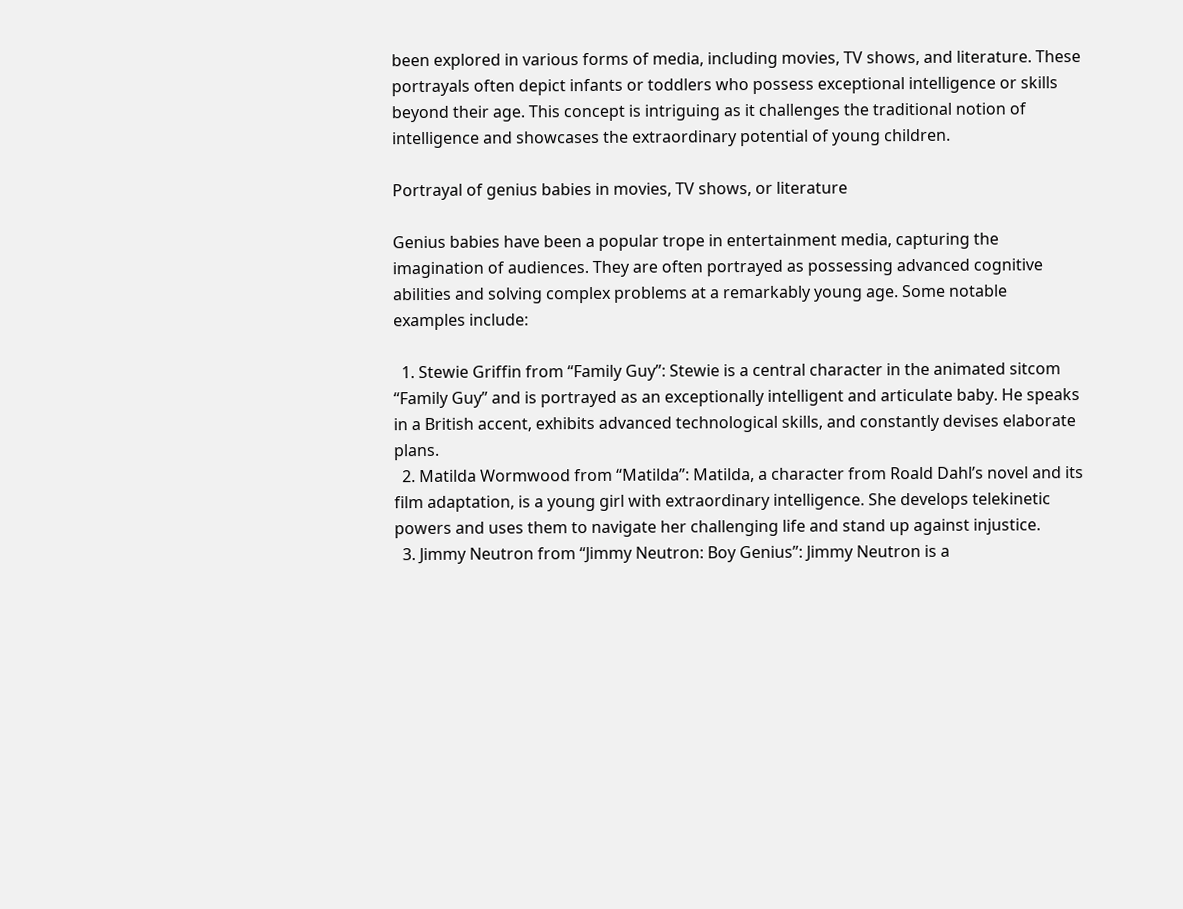been explored in various forms of media, including movies, TV shows, and literature. These portrayals often depict infants or toddlers who possess exceptional intelligence or skills beyond their age. This concept is intriguing as it challenges the traditional notion of intelligence and showcases the extraordinary potential of young children.

Portrayal of genius babies in movies, TV shows, or literature

Genius babies have been a popular trope in entertainment media, capturing the imagination of audiences. They are often portrayed as possessing advanced cognitive abilities and solving complex problems at a remarkably young age. Some notable examples include:

  1. Stewie Griffin from “Family Guy”: Stewie is a central character in the animated sitcom “Family Guy” and is portrayed as an exceptionally intelligent and articulate baby. He speaks in a British accent, exhibits advanced technological skills, and constantly devises elaborate plans.
  2. Matilda Wormwood from “Matilda”: Matilda, a character from Roald Dahl’s novel and its film adaptation, is a young girl with extraordinary intelligence. She develops telekinetic powers and uses them to navigate her challenging life and stand up against injustice.
  3. Jimmy Neutron from “Jimmy Neutron: Boy Genius”: Jimmy Neutron is a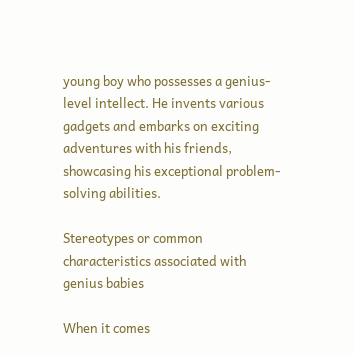young boy who possesses a genius-level intellect. He invents various gadgets and embarks on exciting adventures with his friends, showcasing his exceptional problem-solving abilities.

Stereotypes or common characteristics associated with genius babies

When it comes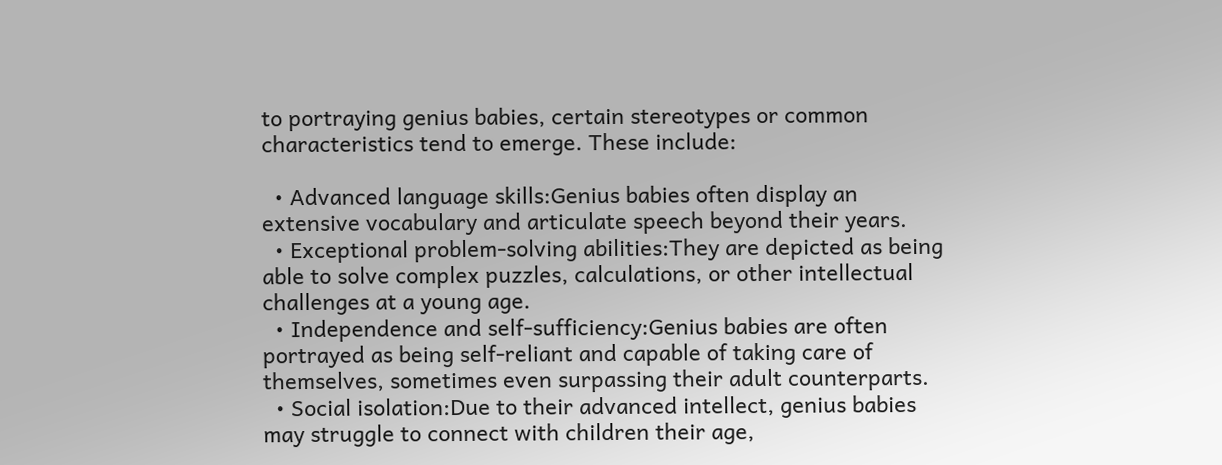to portraying genius babies, certain stereotypes or common characteristics tend to emerge. These include:

  • Advanced language skills:Genius babies often display an extensive vocabulary and articulate speech beyond their years.
  • Exceptional problem-solving abilities:They are depicted as being able to solve complex puzzles, calculations, or other intellectual challenges at a young age.
  • Independence and self-sufficiency:Genius babies are often portrayed as being self-reliant and capable of taking care of themselves, sometimes even surpassing their adult counterparts.
  • Social isolation:Due to their advanced intellect, genius babies may struggle to connect with children their age,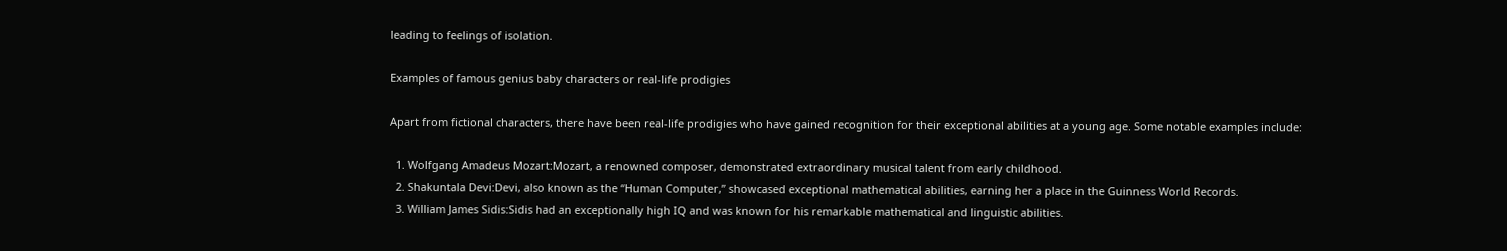leading to feelings of isolation.

Examples of famous genius baby characters or real-life prodigies

Apart from fictional characters, there have been real-life prodigies who have gained recognition for their exceptional abilities at a young age. Some notable examples include:

  1. Wolfgang Amadeus Mozart:Mozart, a renowned composer, demonstrated extraordinary musical talent from early childhood.
  2. Shakuntala Devi:Devi, also known as the “Human Computer,” showcased exceptional mathematical abilities, earning her a place in the Guinness World Records.
  3. William James Sidis:Sidis had an exceptionally high IQ and was known for his remarkable mathematical and linguistic abilities.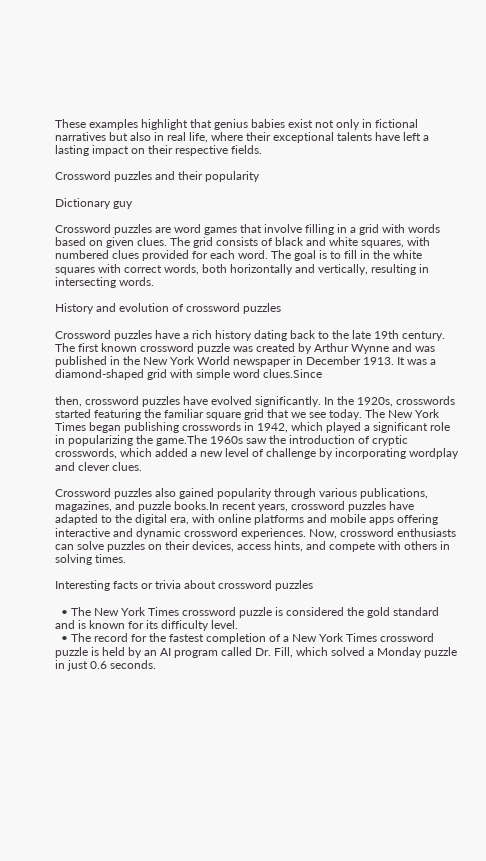These examples highlight that genius babies exist not only in fictional narratives but also in real life, where their exceptional talents have left a lasting impact on their respective fields.

Crossword puzzles and their popularity

Dictionary guy

Crossword puzzles are word games that involve filling in a grid with words based on given clues. The grid consists of black and white squares, with numbered clues provided for each word. The goal is to fill in the white squares with correct words, both horizontally and vertically, resulting in intersecting words.

History and evolution of crossword puzzles

Crossword puzzles have a rich history dating back to the late 19th century. The first known crossword puzzle was created by Arthur Wynne and was published in the New York World newspaper in December 1913. It was a diamond-shaped grid with simple word clues.Since

then, crossword puzzles have evolved significantly. In the 1920s, crosswords started featuring the familiar square grid that we see today. The New York Times began publishing crosswords in 1942, which played a significant role in popularizing the game.The 1960s saw the introduction of cryptic crosswords, which added a new level of challenge by incorporating wordplay and clever clues.

Crossword puzzles also gained popularity through various publications, magazines, and puzzle books.In recent years, crossword puzzles have adapted to the digital era, with online platforms and mobile apps offering interactive and dynamic crossword experiences. Now, crossword enthusiasts can solve puzzles on their devices, access hints, and compete with others in solving times.

Interesting facts or trivia about crossword puzzles

  • The New York Times crossword puzzle is considered the gold standard and is known for its difficulty level.
  • The record for the fastest completion of a New York Times crossword puzzle is held by an AI program called Dr. Fill, which solved a Monday puzzle in just 0.6 seconds.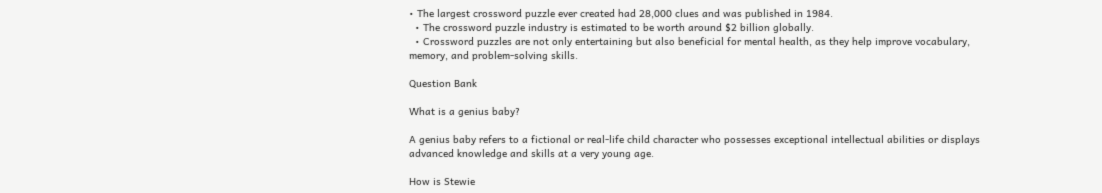• The largest crossword puzzle ever created had 28,000 clues and was published in 1984.
  • The crossword puzzle industry is estimated to be worth around $2 billion globally.
  • Crossword puzzles are not only entertaining but also beneficial for mental health, as they help improve vocabulary, memory, and problem-solving skills.

Question Bank

What is a genius baby?

A genius baby refers to a fictional or real-life child character who possesses exceptional intellectual abilities or displays advanced knowledge and skills at a very young age.

How is Stewie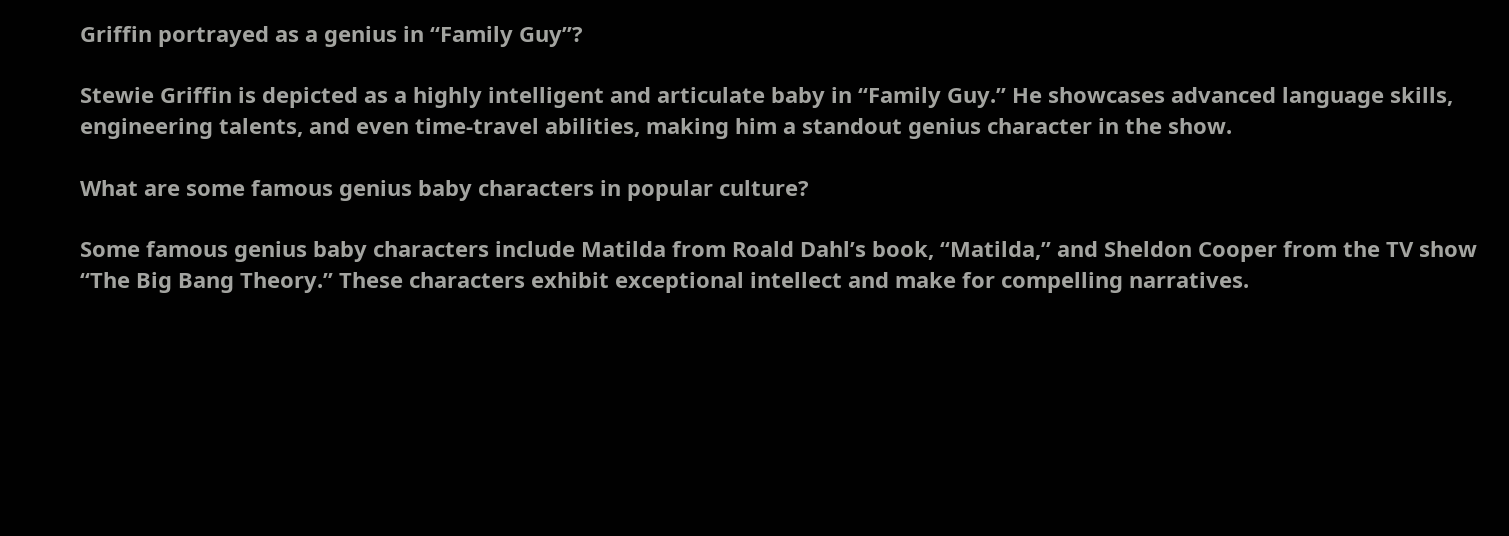Griffin portrayed as a genius in “Family Guy”?

Stewie Griffin is depicted as a highly intelligent and articulate baby in “Family Guy.” He showcases advanced language skills, engineering talents, and even time-travel abilities, making him a standout genius character in the show.

What are some famous genius baby characters in popular culture?

Some famous genius baby characters include Matilda from Roald Dahl’s book, “Matilda,” and Sheldon Cooper from the TV show “The Big Bang Theory.” These characters exhibit exceptional intellect and make for compelling narratives.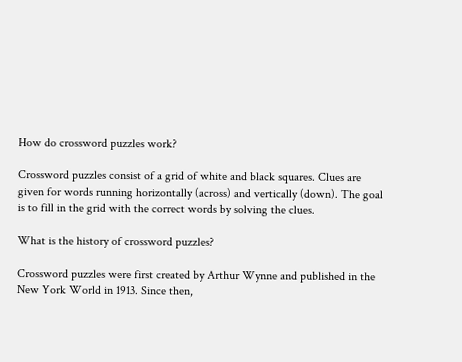How do crossword puzzles work?

Crossword puzzles consist of a grid of white and black squares. Clues are given for words running horizontally (across) and vertically (down). The goal is to fill in the grid with the correct words by solving the clues.

What is the history of crossword puzzles?

Crossword puzzles were first created by Arthur Wynne and published in the New York World in 1913. Since then,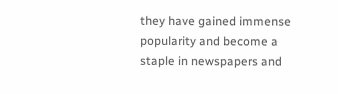they have gained immense popularity and become a staple in newspapers and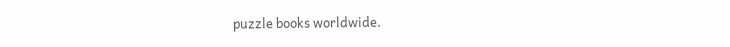puzzle books worldwide.